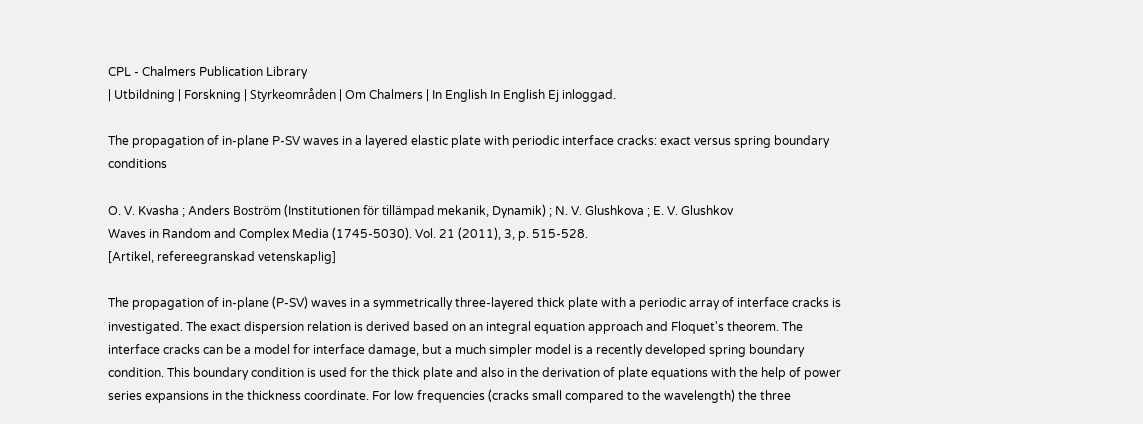CPL - Chalmers Publication Library
| Utbildning | Forskning | Styrkeområden | Om Chalmers | In English In English Ej inloggad.

The propagation of in-plane P-SV waves in a layered elastic plate with periodic interface cracks: exact versus spring boundary conditions

O. V. Kvasha ; Anders Boström (Institutionen för tillämpad mekanik, Dynamik) ; N. V. Glushkova ; E. V. Glushkov
Waves in Random and Complex Media (1745-5030). Vol. 21 (2011), 3, p. 515-528.
[Artikel, refereegranskad vetenskaplig]

The propagation of in-plane (P-SV) waves in a symmetrically three-layered thick plate with a periodic array of interface cracks is investigated. The exact dispersion relation is derived based on an integral equation approach and Floquet's theorem. The interface cracks can be a model for interface damage, but a much simpler model is a recently developed spring boundary condition. This boundary condition is used for the thick plate and also in the derivation of plate equations with the help of power series expansions in the thickness coordinate. For low frequencies (cracks small compared to the wavelength) the three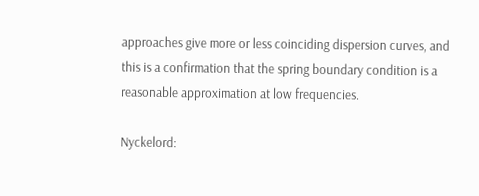approaches give more or less coinciding dispersion curves, and this is a confirmation that the spring boundary condition is a reasonable approximation at low frequencies.

Nyckelord: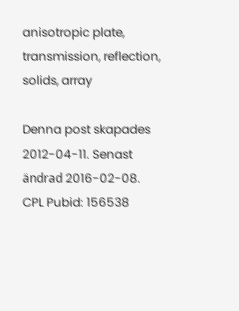anisotropic plate, transmission, reflection, solids, array

Denna post skapades 2012-04-11. Senast ändrad 2016-02-08.
CPL Pubid: 156538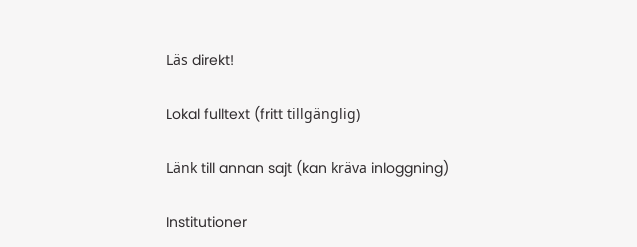Läs direkt!

Lokal fulltext (fritt tillgänglig)

Länk till annan sajt (kan kräva inloggning)

Institutioner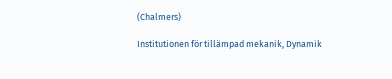(Chalmers)

Institutionen för tillämpad mekanik, Dynamik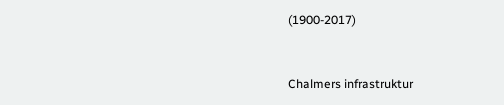(1900-2017)



Chalmers infrastruktur